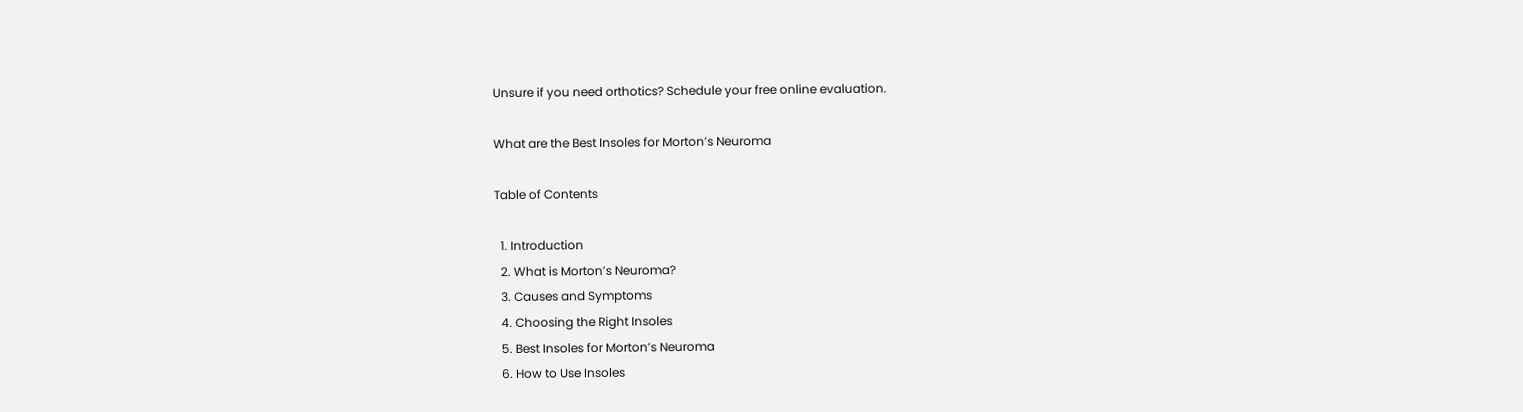Unsure if you need orthotics? Schedule your free online evaluation.

What are the Best Insoles for Morton’s Neuroma

Table of Contents

  1. Introduction
  2. What is Morton’s Neuroma?
  3. Causes and Symptoms
  4. Choosing the Right Insoles
  5. Best Insoles for Morton’s Neuroma
  6. How to Use Insoles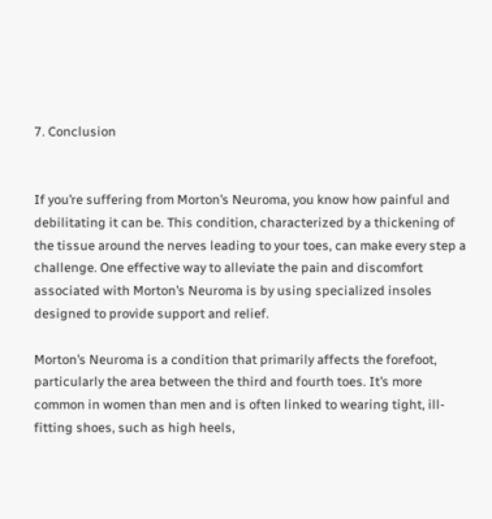7. Conclusion


If you’re suffering from Morton’s Neuroma, you know how painful and debilitating it can be. This condition, characterized by a thickening of the tissue around the nerves leading to your toes, can make every step a challenge. One effective way to alleviate the pain and discomfort associated with Morton’s Neuroma is by using specialized insoles designed to provide support and relief.

Morton’s Neuroma is a condition that primarily affects the forefoot, particularly the area between the third and fourth toes. It’s more common in women than men and is often linked to wearing tight, ill-fitting shoes, such as high heels,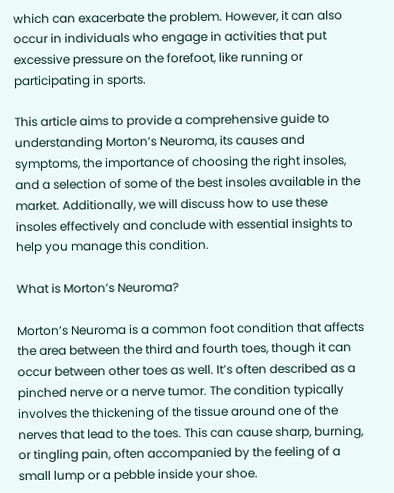which can exacerbate the problem. However, it can also occur in individuals who engage in activities that put excessive pressure on the forefoot, like running or participating in sports.

This article aims to provide a comprehensive guide to understanding Morton’s Neuroma, its causes and symptoms, the importance of choosing the right insoles, and a selection of some of the best insoles available in the market. Additionally, we will discuss how to use these insoles effectively and conclude with essential insights to help you manage this condition.

What is Morton’s Neuroma?

Morton’s Neuroma is a common foot condition that affects the area between the third and fourth toes, though it can occur between other toes as well. It’s often described as a pinched nerve or a nerve tumor. The condition typically involves the thickening of the tissue around one of the nerves that lead to the toes. This can cause sharp, burning, or tingling pain, often accompanied by the feeling of a small lump or a pebble inside your shoe.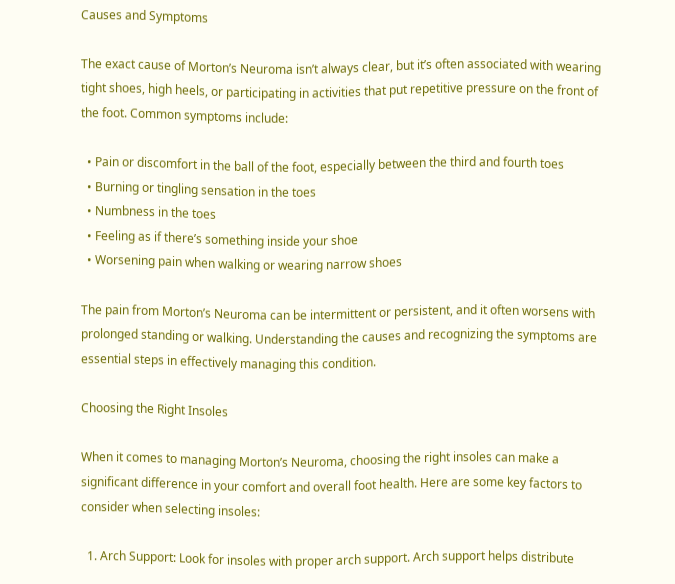Causes and Symptoms

The exact cause of Morton’s Neuroma isn’t always clear, but it’s often associated with wearing tight shoes, high heels, or participating in activities that put repetitive pressure on the front of the foot. Common symptoms include:

  • Pain or discomfort in the ball of the foot, especially between the third and fourth toes
  • Burning or tingling sensation in the toes
  • Numbness in the toes
  • Feeling as if there’s something inside your shoe
  • Worsening pain when walking or wearing narrow shoes

The pain from Morton’s Neuroma can be intermittent or persistent, and it often worsens with prolonged standing or walking. Understanding the causes and recognizing the symptoms are essential steps in effectively managing this condition.

Choosing the Right Insoles

When it comes to managing Morton’s Neuroma, choosing the right insoles can make a significant difference in your comfort and overall foot health. Here are some key factors to consider when selecting insoles:

  1. Arch Support: Look for insoles with proper arch support. Arch support helps distribute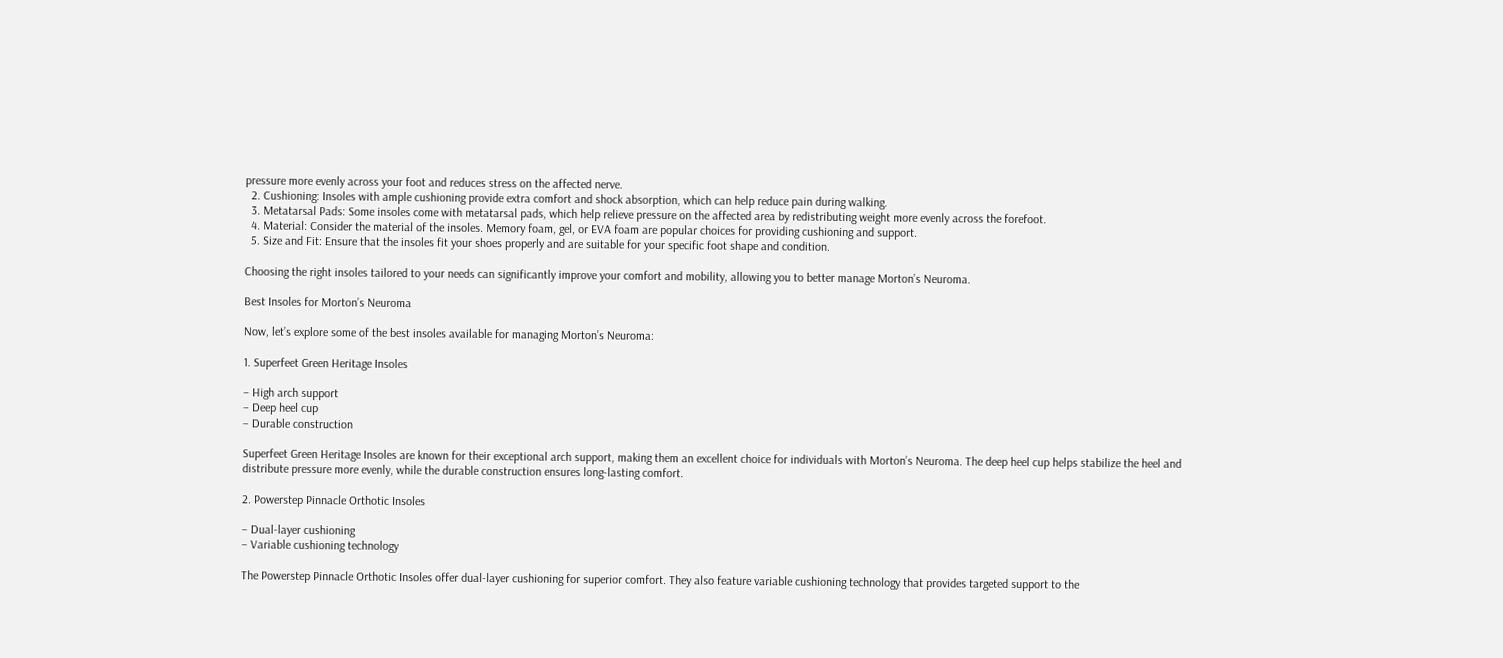pressure more evenly across your foot and reduces stress on the affected nerve.
  2. Cushioning: Insoles with ample cushioning provide extra comfort and shock absorption, which can help reduce pain during walking.
  3. Metatarsal Pads: Some insoles come with metatarsal pads, which help relieve pressure on the affected area by redistributing weight more evenly across the forefoot.
  4. Material: Consider the material of the insoles. Memory foam, gel, or EVA foam are popular choices for providing cushioning and support.
  5. Size and Fit: Ensure that the insoles fit your shoes properly and are suitable for your specific foot shape and condition.

Choosing the right insoles tailored to your needs can significantly improve your comfort and mobility, allowing you to better manage Morton’s Neuroma.

Best Insoles for Morton’s Neuroma

Now, let’s explore some of the best insoles available for managing Morton’s Neuroma:

1. Superfeet Green Heritage Insoles

– High arch support
– Deep heel cup
– Durable construction

Superfeet Green Heritage Insoles are known for their exceptional arch support, making them an excellent choice for individuals with Morton’s Neuroma. The deep heel cup helps stabilize the heel and distribute pressure more evenly, while the durable construction ensures long-lasting comfort.

2. Powerstep Pinnacle Orthotic Insoles

– Dual-layer cushioning
– Variable cushioning technology

The Powerstep Pinnacle Orthotic Insoles offer dual-layer cushioning for superior comfort. They also feature variable cushioning technology that provides targeted support to the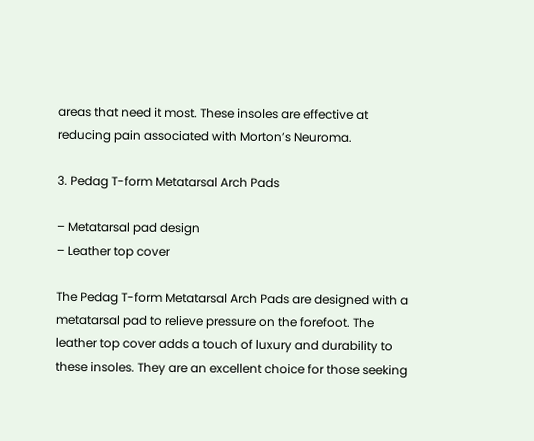areas that need it most. These insoles are effective at reducing pain associated with Morton’s Neuroma.

3. Pedag T-form Metatarsal Arch Pads

– Metatarsal pad design
– Leather top cover

The Pedag T-form Metatarsal Arch Pads are designed with a metatarsal pad to relieve pressure on the forefoot. The leather top cover adds a touch of luxury and durability to these insoles. They are an excellent choice for those seeking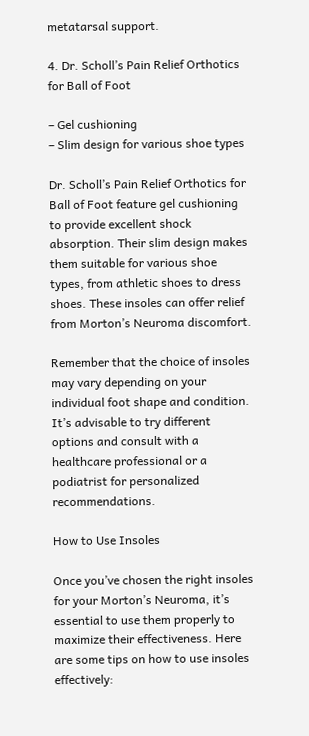metatarsal support.

4. Dr. Scholl’s Pain Relief Orthotics for Ball of Foot

– Gel cushioning
– Slim design for various shoe types

Dr. Scholl’s Pain Relief Orthotics for Ball of Foot feature gel cushioning to provide excellent shock absorption. Their slim design makes them suitable for various shoe types, from athletic shoes to dress shoes. These insoles can offer relief from Morton’s Neuroma discomfort.

Remember that the choice of insoles may vary depending on your individual foot shape and condition. It’s advisable to try different options and consult with a healthcare professional or a podiatrist for personalized recommendations.

How to Use Insoles

Once you’ve chosen the right insoles for your Morton’s Neuroma, it’s essential to use them properly to maximize their effectiveness. Here are some tips on how to use insoles effectively: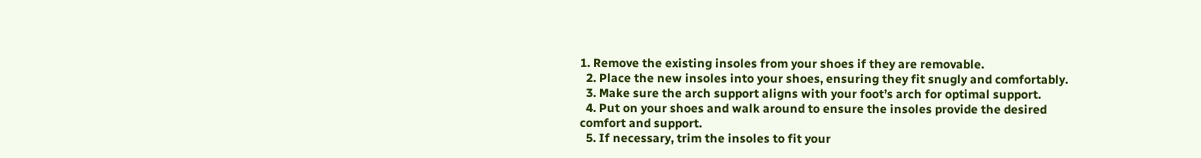1. Remove the existing insoles from your shoes if they are removable.
  2. Place the new insoles into your shoes, ensuring they fit snugly and comfortably.
  3. Make sure the arch support aligns with your foot’s arch for optimal support.
  4. Put on your shoes and walk around to ensure the insoles provide the desired comfort and support.
  5. If necessary, trim the insoles to fit your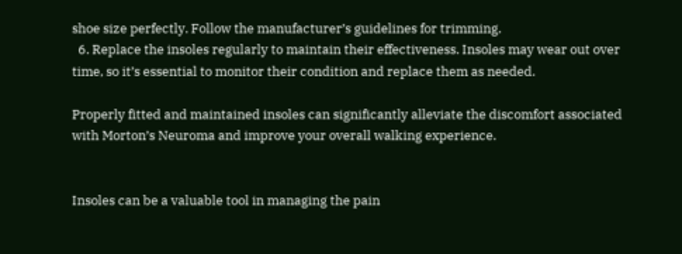shoe size perfectly. Follow the manufacturer’s guidelines for trimming.
  6. Replace the insoles regularly to maintain their effectiveness. Insoles may wear out over time, so it’s essential to monitor their condition and replace them as needed.

Properly fitted and maintained insoles can significantly alleviate the discomfort associated with Morton’s Neuroma and improve your overall walking experience.


Insoles can be a valuable tool in managing the pain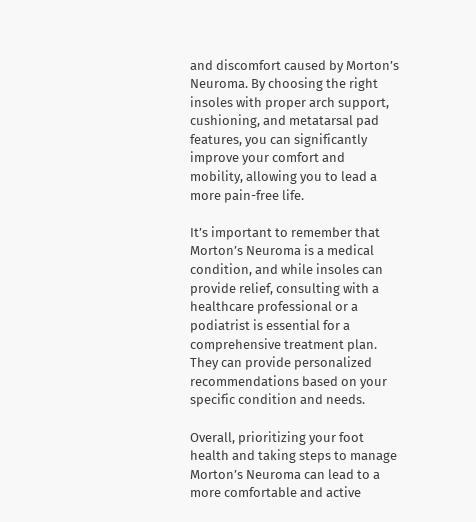and discomfort caused by Morton’s Neuroma. By choosing the right insoles with proper arch support, cushioning, and metatarsal pad features, you can significantly improve your comfort and mobility, allowing you to lead a more pain-free life.

It’s important to remember that Morton’s Neuroma is a medical condition, and while insoles can provide relief, consulting with a healthcare professional or a podiatrist is essential for a comprehensive treatment plan. They can provide personalized recommendations based on your specific condition and needs.

Overall, prioritizing your foot health and taking steps to manage Morton’s Neuroma can lead to a more comfortable and active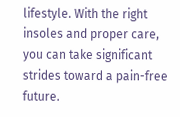lifestyle. With the right insoles and proper care, you can take significant strides toward a pain-free future.